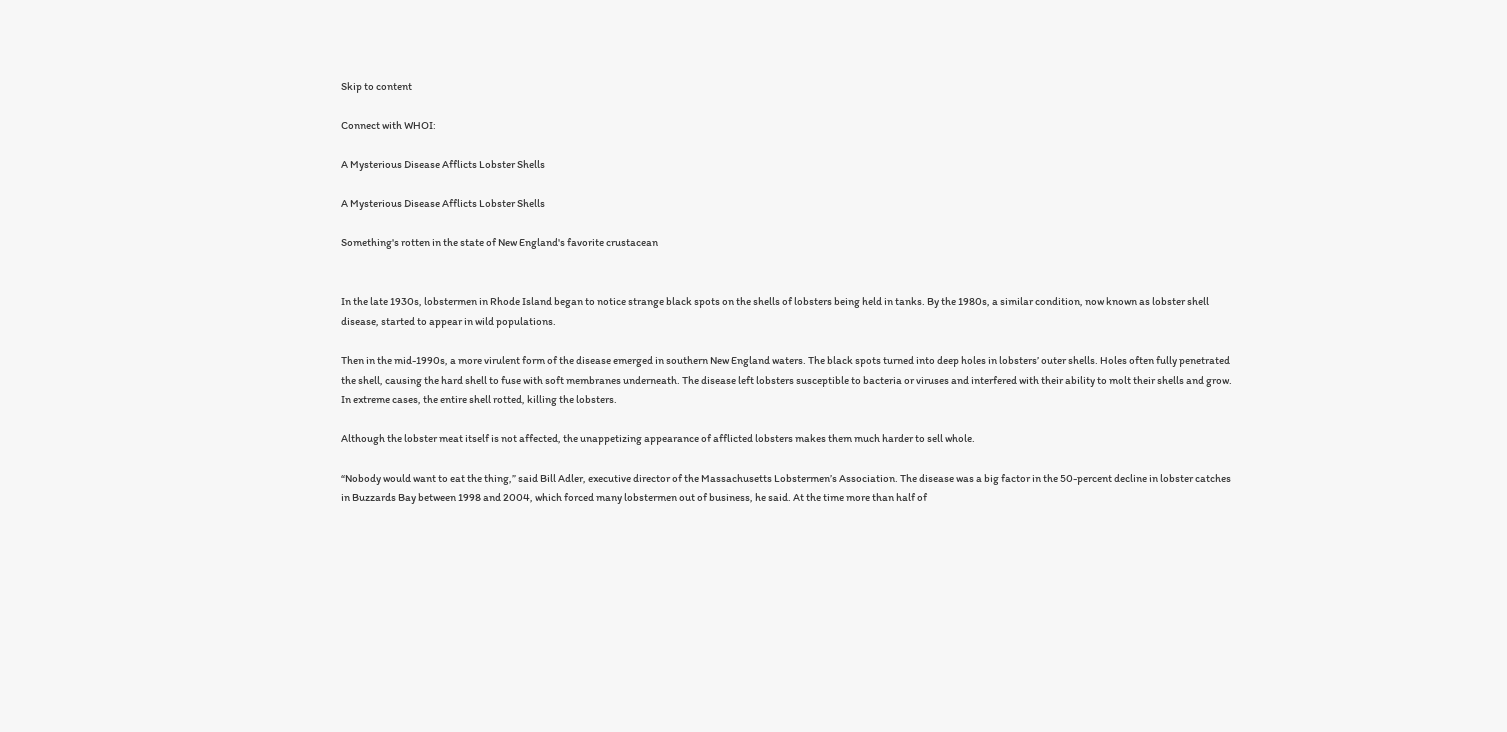Skip to content

Connect with WHOI:

A Mysterious Disease Afflicts Lobster Shells

A Mysterious Disease Afflicts Lobster Shells

Something's rotten in the state of New England's favorite crustacean


In the late 1930s, lobstermen in Rhode Island began to notice strange black spots on the shells of lobsters being held in tanks. By the 1980s, a similar condition, now known as lobster shell disease, started to appear in wild populations.

Then in the mid-1990s, a more virulent form of the disease emerged in southern New England waters. The black spots turned into deep holes in lobsters’ outer shells. Holes often fully penetrated the shell, causing the hard shell to fuse with soft membranes underneath. The disease left lobsters susceptible to bacteria or viruses and interfered with their ability to molt their shells and grow. In extreme cases, the entire shell rotted, killing the lobsters.

Although the lobster meat itself is not affected, the unappetizing appearance of afflicted lobsters makes them much harder to sell whole.

“Nobody would want to eat the thing,” said Bill Adler, executive director of the Massachusetts Lobstermen’s Association. The disease was a big factor in the 50-percent decline in lobster catches in Buzzards Bay between 1998 and 2004, which forced many lobstermen out of business, he said. At the time more than half of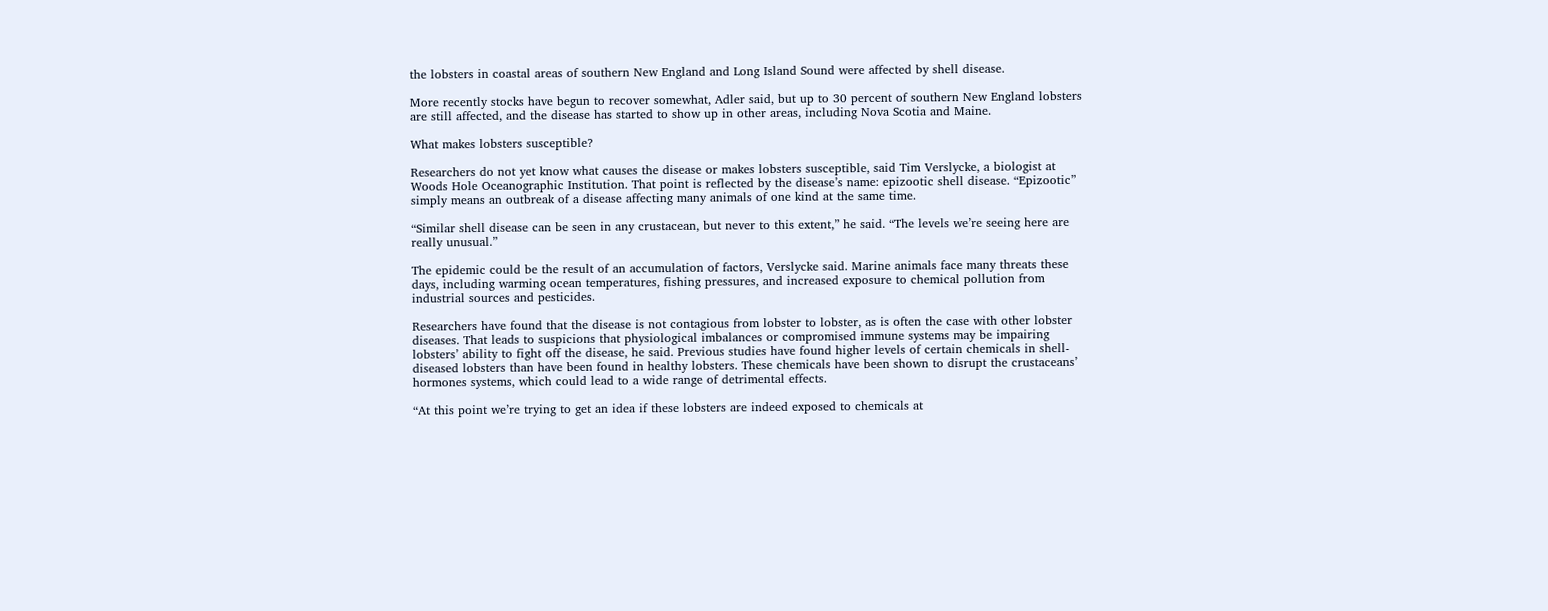the lobsters in coastal areas of southern New England and Long Island Sound were affected by shell disease.

More recently stocks have begun to recover somewhat, Adler said, but up to 30 percent of southern New England lobsters are still affected, and the disease has started to show up in other areas, including Nova Scotia and Maine.

What makes lobsters susceptible?

Researchers do not yet know what causes the disease or makes lobsters susceptible, said Tim Verslycke, a biologist at Woods Hole Oceanographic Institution. That point is reflected by the disease’s name: epizootic shell disease. “Epizootic” simply means an outbreak of a disease affecting many animals of one kind at the same time.

“Similar shell disease can be seen in any crustacean, but never to this extent,” he said. “The levels we’re seeing here are really unusual.”

The epidemic could be the result of an accumulation of factors, Verslycke said. Marine animals face many threats these days, including warming ocean temperatures, fishing pressures, and increased exposure to chemical pollution from industrial sources and pesticides.

Researchers have found that the disease is not contagious from lobster to lobster, as is often the case with other lobster diseases. That leads to suspicions that physiological imbalances or compromised immune systems may be impairing lobsters’ ability to fight off the disease, he said. Previous studies have found higher levels of certain chemicals in shell-diseased lobsters than have been found in healthy lobsters. These chemicals have been shown to disrupt the crustaceans’ hormones systems, which could lead to a wide range of detrimental effects.

“At this point we’re trying to get an idea if these lobsters are indeed exposed to chemicals at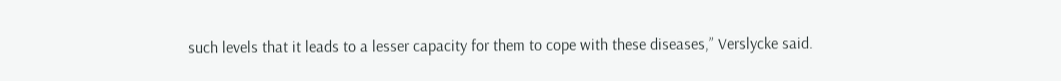such levels that it leads to a lesser capacity for them to cope with these diseases,” Verslycke said.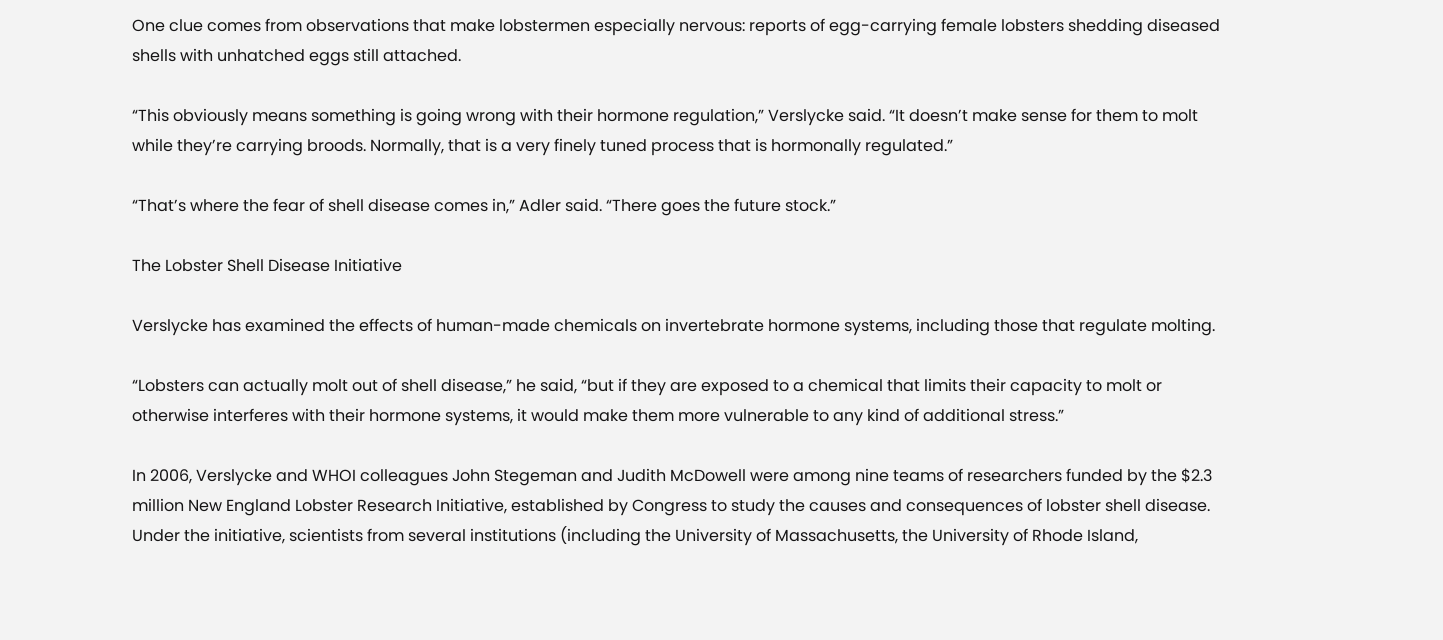One clue comes from observations that make lobstermen especially nervous: reports of egg-carrying female lobsters shedding diseased shells with unhatched eggs still attached.

“This obviously means something is going wrong with their hormone regulation,” Verslycke said. “It doesn’t make sense for them to molt while they’re carrying broods. Normally, that is a very finely tuned process that is hormonally regulated.”

“That’s where the fear of shell disease comes in,” Adler said. “There goes the future stock.”

The Lobster Shell Disease Initiative

Verslycke has examined the effects of human-made chemicals on invertebrate hormone systems, including those that regulate molting.

“Lobsters can actually molt out of shell disease,” he said, “but if they are exposed to a chemical that limits their capacity to molt or otherwise interferes with their hormone systems, it would make them more vulnerable to any kind of additional stress.”

In 2006, Verslycke and WHOI colleagues John Stegeman and Judith McDowell were among nine teams of researchers funded by the $2.3 million New England Lobster Research Initiative, established by Congress to study the causes and consequences of lobster shell disease. Under the initiative, scientists from several institutions (including the University of Massachusetts, the University of Rhode Island,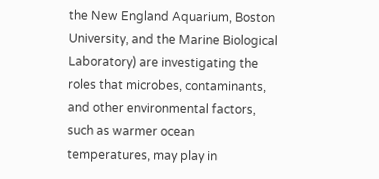the New England Aquarium, Boston University, and the Marine Biological Laboratory) are investigating the roles that microbes, contaminants, and other environmental factors, such as warmer ocean temperatures, may play in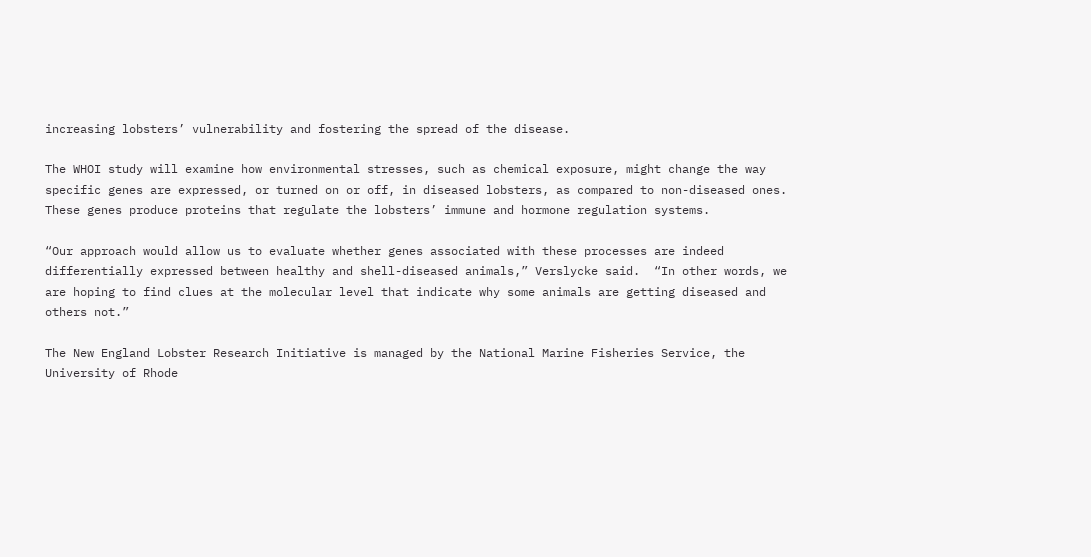increasing lobsters’ vulnerability and fostering the spread of the disease.

The WHOI study will examine how environmental stresses, such as chemical exposure, might change the way specific genes are expressed, or turned on or off, in diseased lobsters, as compared to non-diseased ones. These genes produce proteins that regulate the lobsters’ immune and hormone regulation systems.

“Our approach would allow us to evaluate whether genes associated with these processes are indeed differentially expressed between healthy and shell-diseased animals,” Verslycke said.  “In other words, we are hoping to find clues at the molecular level that indicate why some animals are getting diseased and others not.”

The New England Lobster Research Initiative is managed by the National Marine Fisheries Service, the University of Rhode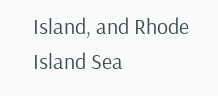Island, and Rhode Island Sea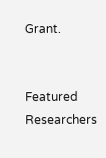Grant.


Featured Researchers